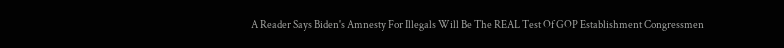A Reader Says Biden's Amnesty For Illegals Will Be The REAL Test Of GOP Establishment Congressmen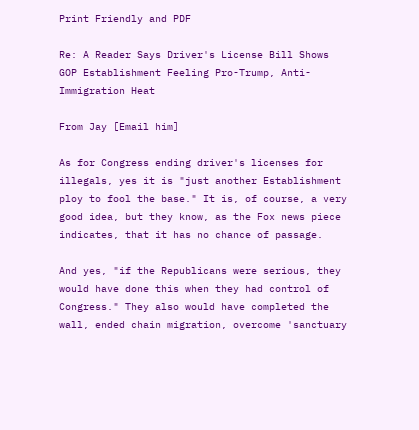Print Friendly and PDF

Re: A Reader Says Driver's License Bill Shows GOP Establishment Feeling Pro-Trump, Anti-Immigration Heat

From Jay [Email him]

As for Congress ending driver's licenses for illegals, yes it is "just another Establishment ploy to fool the base." It is, of course, a very good idea, but they know, as the Fox news piece indicates, that it has no chance of passage.

And yes, "if the Republicans were serious, they would have done this when they had control of Congress." They also would have completed the wall, ended chain migration, overcome 'sanctuary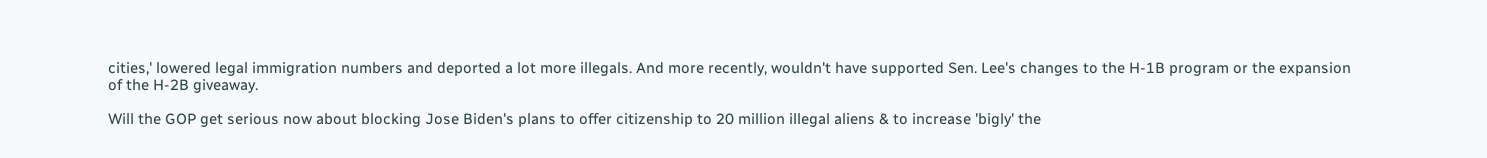cities,' lowered legal immigration numbers and deported a lot more illegals. And more recently, wouldn't have supported Sen. Lee's changes to the H-1B program or the expansion of the H-2B giveaway.

Will the GOP get serious now about blocking Jose Biden's plans to offer citizenship to 20 million illegal aliens & to increase 'bigly' the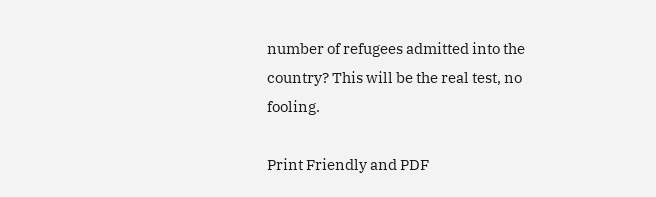number of refugees admitted into the country? This will be the real test, no fooling.

Print Friendly and PDF